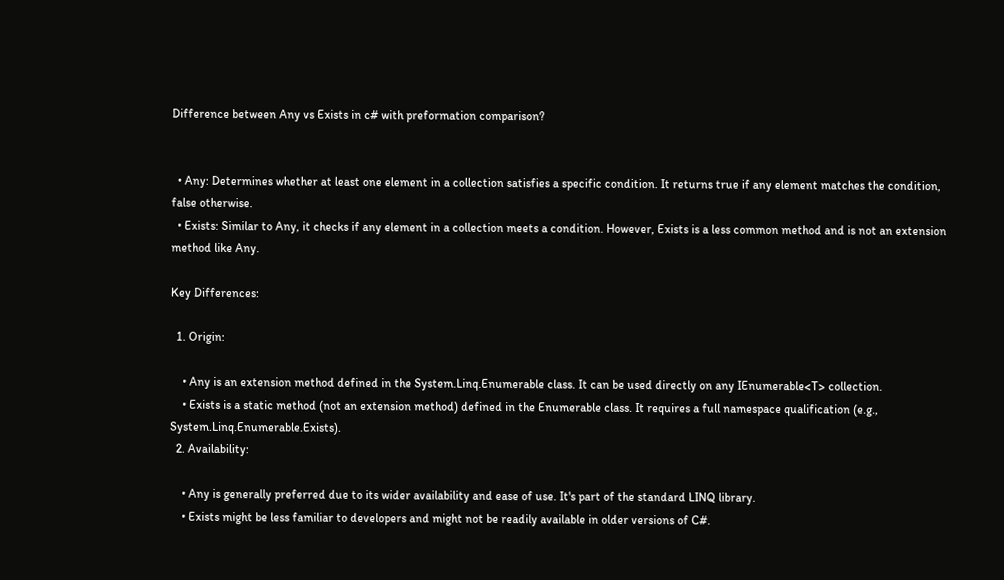Difference between Any vs Exists in c# with preformation comparison?


  • Any: Determines whether at least one element in a collection satisfies a specific condition. It returns true if any element matches the condition, false otherwise.
  • Exists: Similar to Any, it checks if any element in a collection meets a condition. However, Exists is a less common method and is not an extension method like Any.

Key Differences:

  1. Origin:

    • Any is an extension method defined in the System.Linq.Enumerable class. It can be used directly on any IEnumerable<T> collection.
    • Exists is a static method (not an extension method) defined in the Enumerable class. It requires a full namespace qualification (e.g., System.Linq.Enumerable.Exists).
  2. Availability:

    • Any is generally preferred due to its wider availability and ease of use. It's part of the standard LINQ library.
    • Exists might be less familiar to developers and might not be readily available in older versions of C#.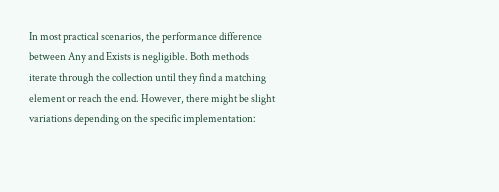In most practical scenarios, the performance difference between Any and Exists is negligible. Both methods iterate through the collection until they find a matching element or reach the end. However, there might be slight variations depending on the specific implementation: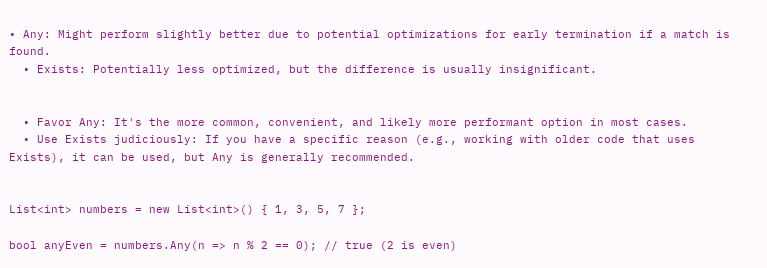• Any: Might perform slightly better due to potential optimizations for early termination if a match is found.
  • Exists: Potentially less optimized, but the difference is usually insignificant.


  • Favor Any: It's the more common, convenient, and likely more performant option in most cases.
  • Use Exists judiciously: If you have a specific reason (e.g., working with older code that uses Exists), it can be used, but Any is generally recommended.


List<int> numbers = new List<int>() { 1, 3, 5, 7 };

bool anyEven = numbers.Any(n => n % 2 == 0); // true (2 is even)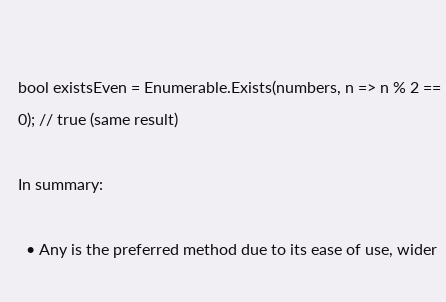bool existsEven = Enumerable.Exists(numbers, n => n % 2 == 0); // true (same result)

In summary:

  • Any is the preferred method due to its ease of use, wider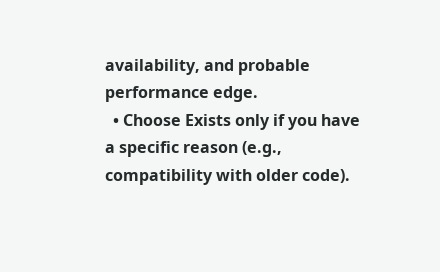availability, and probable performance edge.
  • Choose Exists only if you have a specific reason (e.g., compatibility with older code).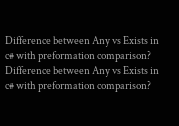Difference between Any vs Exists in c# with preformation comparison? Difference between Any vs Exists in c# with preformation comparison?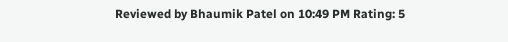Reviewed by Bhaumik Patel on 10:49 PM Rating: 5